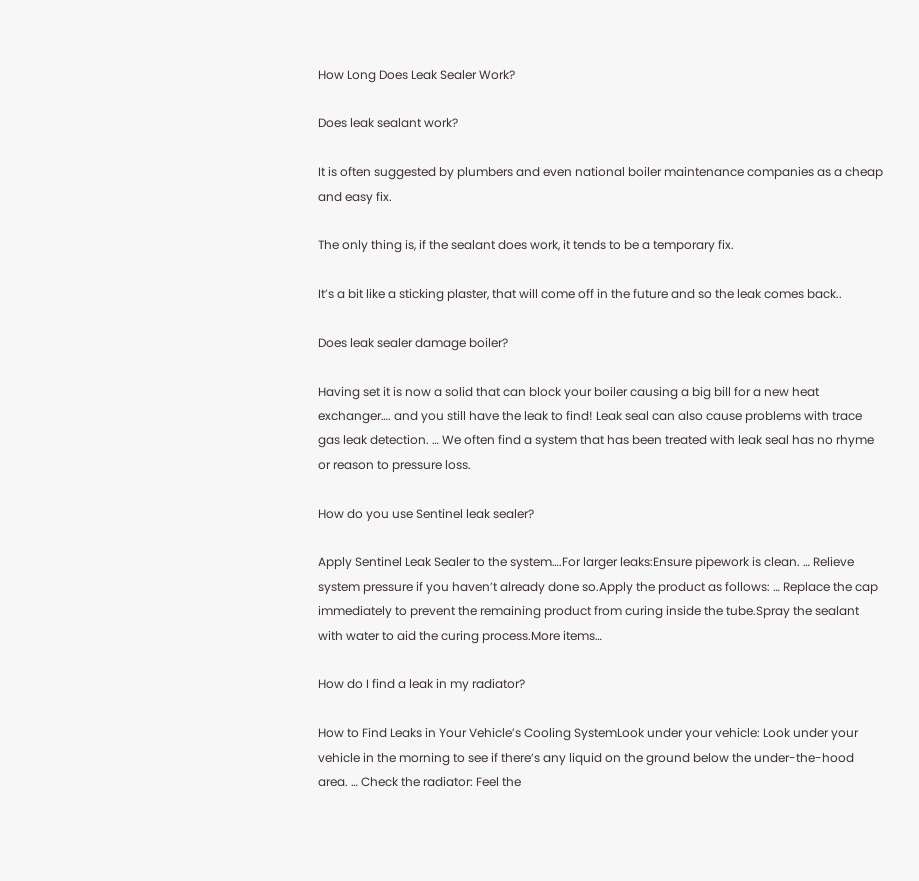How Long Does Leak Sealer Work?

Does leak sealant work?

It is often suggested by plumbers and even national boiler maintenance companies as a cheap and easy fix.

The only thing is, if the sealant does work, it tends to be a temporary fix.

It’s a bit like a sticking plaster, that will come off in the future and so the leak comes back..

Does leak sealer damage boiler?

Having set it is now a solid that can block your boiler causing a big bill for a new heat exchanger…. and you still have the leak to find! Leak seal can also cause problems with trace gas leak detection. … We often find a system that has been treated with leak seal has no rhyme or reason to pressure loss.

How do you use Sentinel leak sealer?

Apply Sentinel Leak Sealer to the system….For larger leaks:Ensure pipework is clean. … Relieve system pressure if you haven’t already done so.Apply the product as follows: … Replace the cap immediately to prevent the remaining product from curing inside the tube.Spray the sealant with water to aid the curing process.More items…

How do I find a leak in my radiator?

How to Find Leaks in Your Vehicle’s Cooling SystemLook under your vehicle: Look under your vehicle in the morning to see if there’s any liquid on the ground below the under-the-hood area. … Check the radiator: Feel the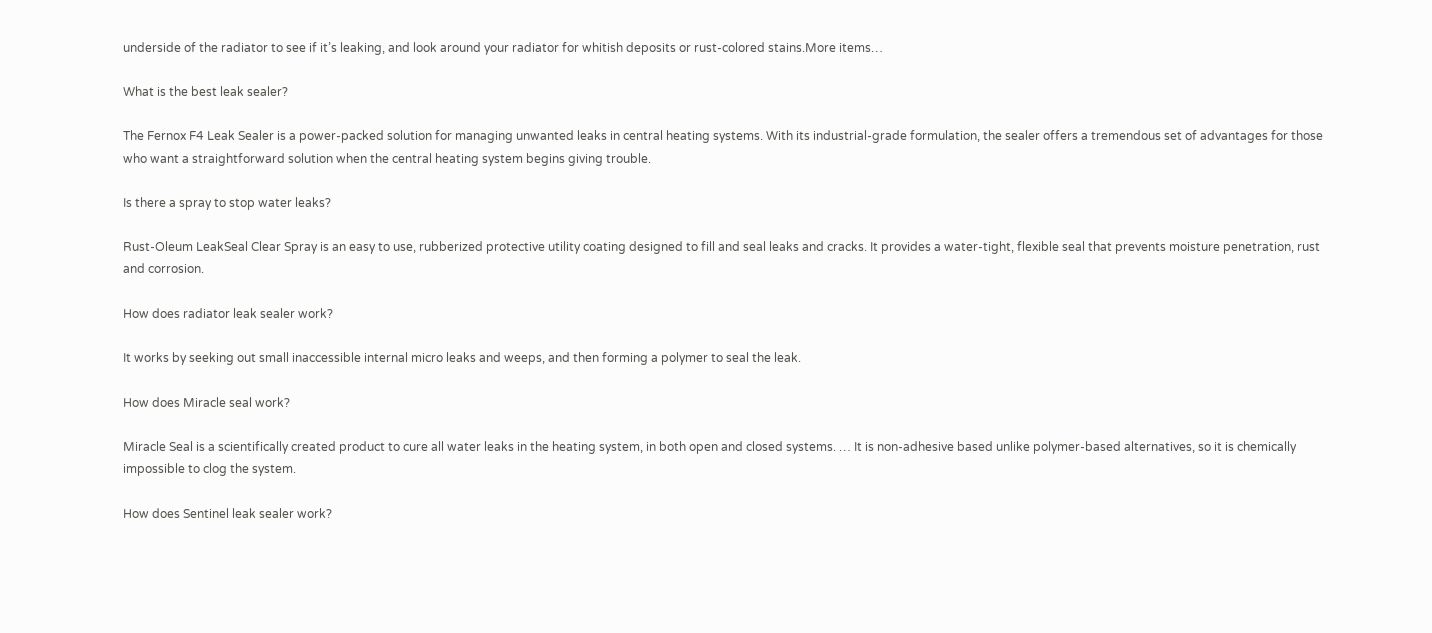underside of the radiator to see if it’s leaking, and look around your radiator for whitish deposits or rust-colored stains.More items…

What is the best leak sealer?

The Fernox F4 Leak Sealer is a power-packed solution for managing unwanted leaks in central heating systems. With its industrial-grade formulation, the sealer offers a tremendous set of advantages for those who want a straightforward solution when the central heating system begins giving trouble.

Is there a spray to stop water leaks?

Rust-Oleum LeakSeal Clear Spray is an easy to use, rubberized protective utility coating designed to fill and seal leaks and cracks. It provides a water-tight, flexible seal that prevents moisture penetration, rust and corrosion.

How does radiator leak sealer work?

It works by seeking out small inaccessible internal micro leaks and weeps, and then forming a polymer to seal the leak.

How does Miracle seal work?

Miracle Seal is a scientifically created product to cure all water leaks in the heating system, in both open and closed systems. … It is non-adhesive based unlike polymer-based alternatives, so it is chemically impossible to clog the system.

How does Sentinel leak sealer work?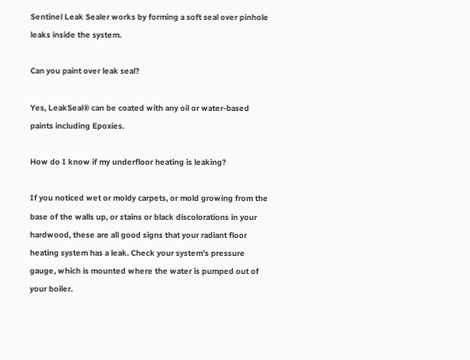Sentinel Leak Sealer works by forming a soft seal over pinhole leaks inside the system.

Can you paint over leak seal?

Yes, LeakSeal® can be coated with any oil or water-based paints including Epoxies.

How do I know if my underfloor heating is leaking?

If you noticed wet or moldy carpets, or mold growing from the base of the walls up, or stains or black discolorations in your hardwood, these are all good signs that your radiant floor heating system has a leak. Check your system’s pressure gauge, which is mounted where the water is pumped out of your boiler.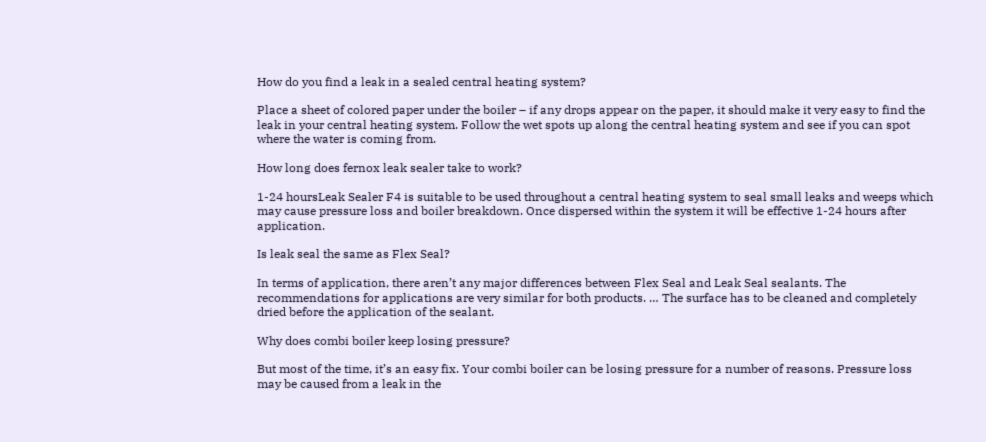How do you find a leak in a sealed central heating system?

Place a sheet of colored paper under the boiler – if any drops appear on the paper, it should make it very easy to find the leak in your central heating system. Follow the wet spots up along the central heating system and see if you can spot where the water is coming from.

How long does fernox leak sealer take to work?

1-24 hoursLeak Sealer F4 is suitable to be used throughout a central heating system to seal small leaks and weeps which may cause pressure loss and boiler breakdown. Once dispersed within the system it will be effective 1-24 hours after application.

Is leak seal the same as Flex Seal?

In terms of application, there aren’t any major differences between Flex Seal and Leak Seal sealants. The recommendations for applications are very similar for both products. … The surface has to be cleaned and completely dried before the application of the sealant.

Why does combi boiler keep losing pressure?

But most of the time, it’s an easy fix. Your combi boiler can be losing pressure for a number of reasons. Pressure loss may be caused from a leak in the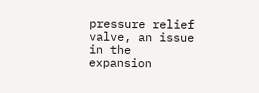pressure relief valve, an issue in the expansion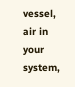vessel, air in your system,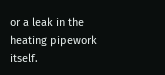or a leak in the heating pipework itself.